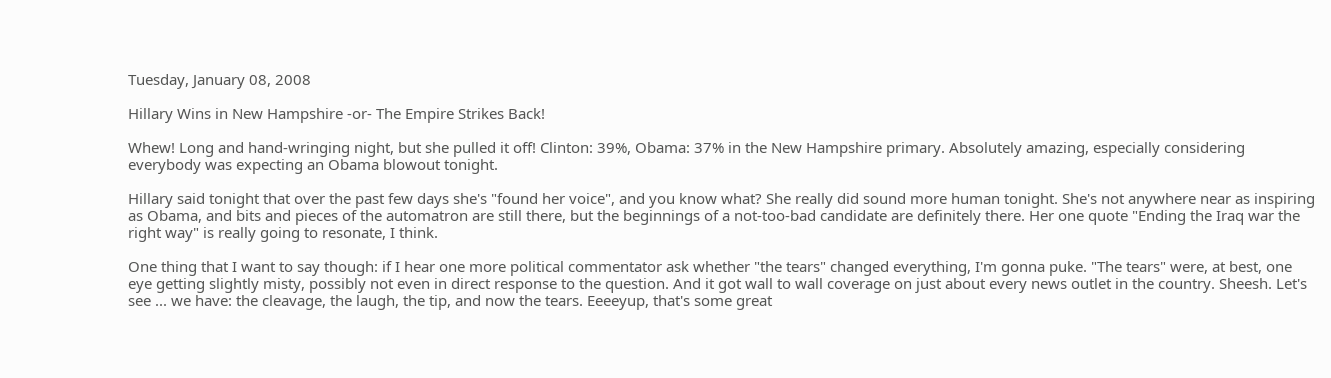Tuesday, January 08, 2008

Hillary Wins in New Hampshire -or- The Empire Strikes Back!

Whew! Long and hand-wringing night, but she pulled it off! Clinton: 39%, Obama: 37% in the New Hampshire primary. Absolutely amazing, especially considering everybody was expecting an Obama blowout tonight.

Hillary said tonight that over the past few days she's "found her voice", and you know what? She really did sound more human tonight. She's not anywhere near as inspiring as Obama, and bits and pieces of the automatron are still there, but the beginnings of a not-too-bad candidate are definitely there. Her one quote "Ending the Iraq war the right way" is really going to resonate, I think.

One thing that I want to say though: if I hear one more political commentator ask whether "the tears" changed everything, I'm gonna puke. "The tears" were, at best, one eye getting slightly misty, possibly not even in direct response to the question. And it got wall to wall coverage on just about every news outlet in the country. Sheesh. Let's see ... we have: the cleavage, the laugh, the tip, and now the tears. Eeeeyup, that's some great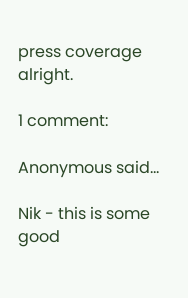press coverage alright.

1 comment:

Anonymous said...

Nik - this is some good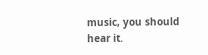music, you should hear it.